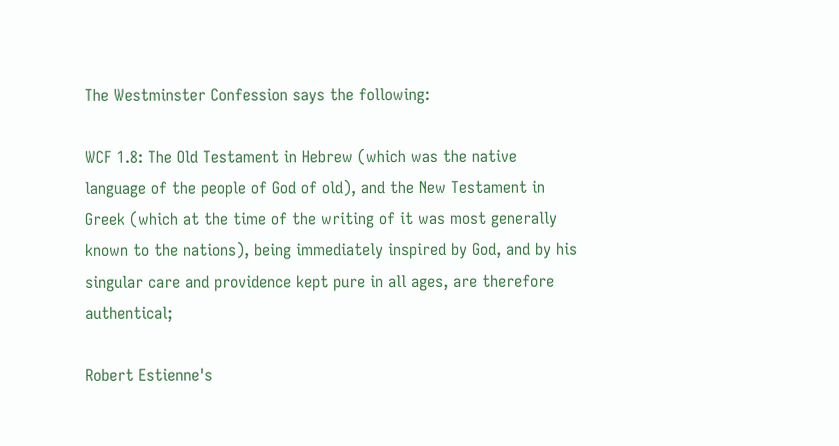The Westminster Confession says the following:

WCF 1.8: The Old Testament in Hebrew (which was the native language of the people of God of old), and the New Testament in Greek (which at the time of the writing of it was most generally known to the nations), being immediately inspired by God, and by his singular care and providence kept pure in all ages, are therefore authentical;

Robert Estienne's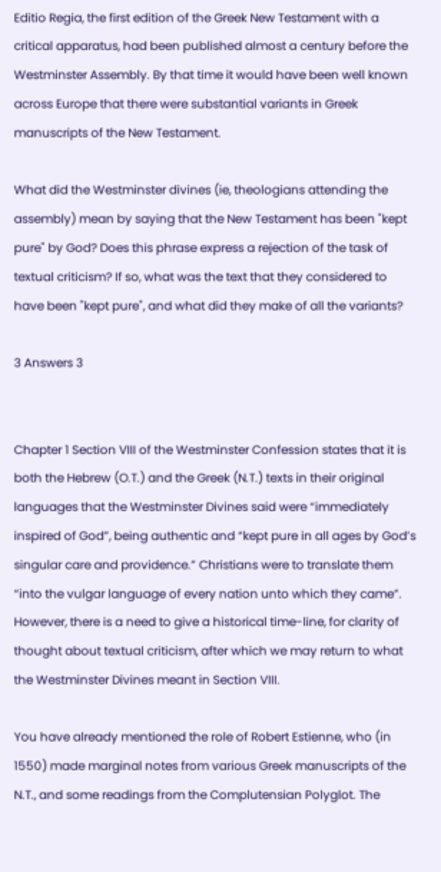Editio Regia, the first edition of the Greek New Testament with a critical apparatus, had been published almost a century before the Westminster Assembly. By that time it would have been well known across Europe that there were substantial variants in Greek manuscripts of the New Testament.

What did the Westminster divines (ie, theologians attending the assembly) mean by saying that the New Testament has been "kept pure" by God? Does this phrase express a rejection of the task of textual criticism? If so, what was the text that they considered to have been "kept pure", and what did they make of all the variants?

3 Answers 3


Chapter 1 Section VIII of the Westminster Confession states that it is both the Hebrew (O.T.) and the Greek (N.T.) texts in their original languages that the Westminster Divines said were “immediately inspired of God”, being authentic and “kept pure in all ages by God’s singular care and providence.” Christians were to translate them “into the vulgar language of every nation unto which they came”. However, there is a need to give a historical time-line, for clarity of thought about textual criticism, after which we may return to what the Westminster Divines meant in Section VIII.

You have already mentioned the role of Robert Estienne, who (in 1550) made marginal notes from various Greek manuscripts of the N.T., and some readings from the Complutensian Polyglot. The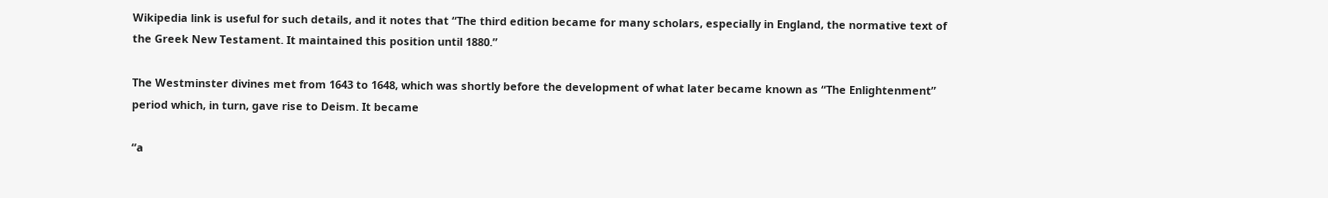Wikipedia link is useful for such details, and it notes that “The third edition became for many scholars, especially in England, the normative text of the Greek New Testament. It maintained this position until 1880.”

The Westminster divines met from 1643 to 1648, which was shortly before the development of what later became known as “The Enlightenment” period which, in turn, gave rise to Deism. It became

“a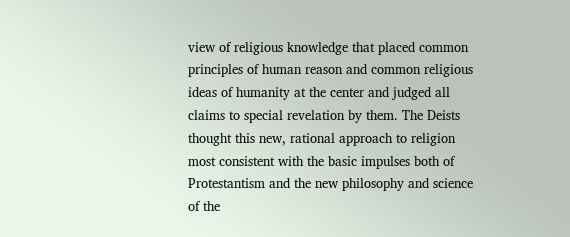view of religious knowledge that placed common principles of human reason and common religious ideas of humanity at the center and judged all claims to special revelation by them. The Deists thought this new, rational approach to religion most consistent with the basic impulses both of Protestantism and the new philosophy and science of the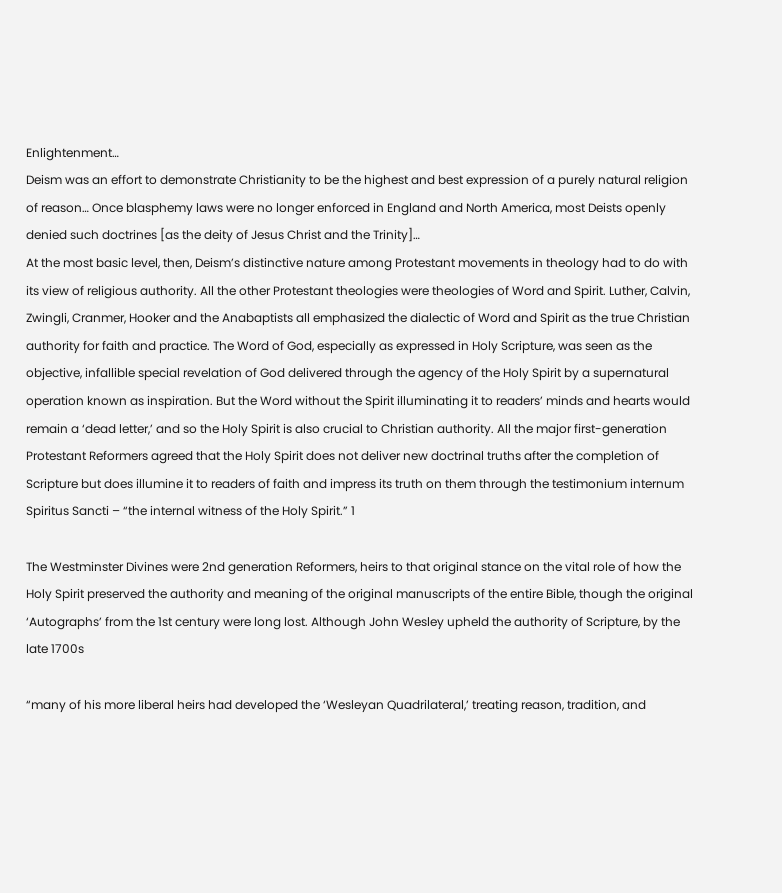Enlightenment…
Deism was an effort to demonstrate Christianity to be the highest and best expression of a purely natural religion of reason… Once blasphemy laws were no longer enforced in England and North America, most Deists openly denied such doctrines [as the deity of Jesus Christ and the Trinity]…
At the most basic level, then, Deism’s distinctive nature among Protestant movements in theology had to do with its view of religious authority. All the other Protestant theologies were theologies of Word and Spirit. Luther, Calvin, Zwingli, Cranmer, Hooker and the Anabaptists all emphasized the dialectic of Word and Spirit as the true Christian authority for faith and practice. The Word of God, especially as expressed in Holy Scripture, was seen as the objective, infallible special revelation of God delivered through the agency of the Holy Spirit by a supernatural operation known as inspiration. But the Word without the Spirit illuminating it to readers’ minds and hearts would remain a ‘dead letter,’ and so the Holy Spirit is also crucial to Christian authority. All the major first-generation Protestant Reformers agreed that the Holy Spirit does not deliver new doctrinal truths after the completion of Scripture but does illumine it to readers of faith and impress its truth on them through the testimonium internum Spiritus Sancti – “the internal witness of the Holy Spirit.” 1

The Westminster Divines were 2nd generation Reformers, heirs to that original stance on the vital role of how the Holy Spirit preserved the authority and meaning of the original manuscripts of the entire Bible, though the original ‘Autographs’ from the 1st century were long lost. Although John Wesley upheld the authority of Scripture, by the late 1700s

“many of his more liberal heirs had developed the ‘Wesleyan Quadrilateral,’ treating reason, tradition, and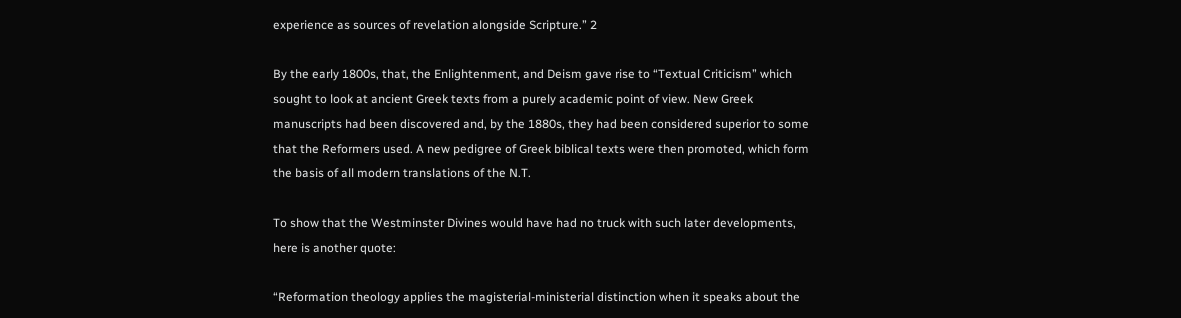experience as sources of revelation alongside Scripture.” 2

By the early 1800s, that, the Enlightenment, and Deism gave rise to “Textual Criticism” which sought to look at ancient Greek texts from a purely academic point of view. New Greek manuscripts had been discovered and, by the 1880s, they had been considered superior to some that the Reformers used. A new pedigree of Greek biblical texts were then promoted, which form the basis of all modern translations of the N.T.

To show that the Westminster Divines would have had no truck with such later developments, here is another quote:

“Reformation theology applies the magisterial-ministerial distinction when it speaks about the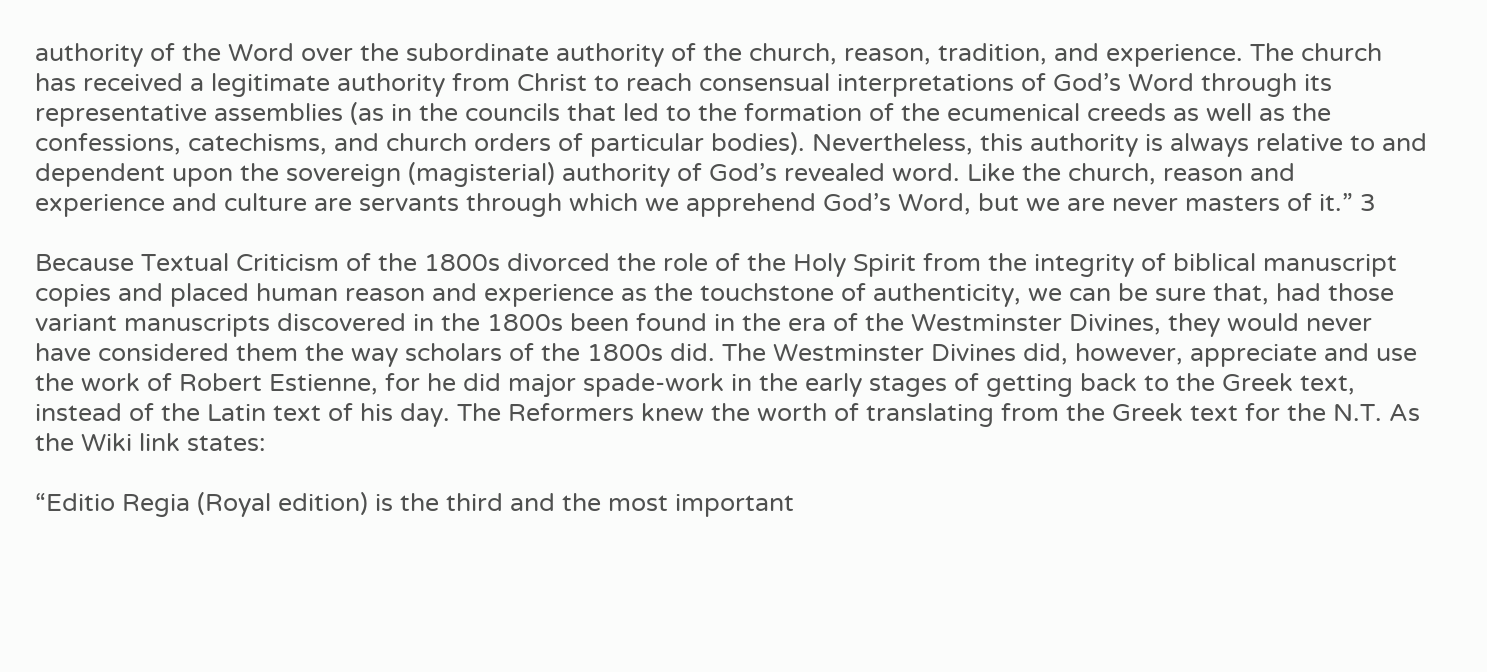authority of the Word over the subordinate authority of the church, reason, tradition, and experience. The church has received a legitimate authority from Christ to reach consensual interpretations of God’s Word through its representative assemblies (as in the councils that led to the formation of the ecumenical creeds as well as the confessions, catechisms, and church orders of particular bodies). Nevertheless, this authority is always relative to and dependent upon the sovereign (magisterial) authority of God’s revealed word. Like the church, reason and experience and culture are servants through which we apprehend God’s Word, but we are never masters of it.” 3

Because Textual Criticism of the 1800s divorced the role of the Holy Spirit from the integrity of biblical manuscript copies and placed human reason and experience as the touchstone of authenticity, we can be sure that, had those variant manuscripts discovered in the 1800s been found in the era of the Westminster Divines, they would never have considered them the way scholars of the 1800s did. The Westminster Divines did, however, appreciate and use the work of Robert Estienne, for he did major spade-work in the early stages of getting back to the Greek text, instead of the Latin text of his day. The Reformers knew the worth of translating from the Greek text for the N.T. As the Wiki link states:

“Editio Regia (Royal edition) is the third and the most important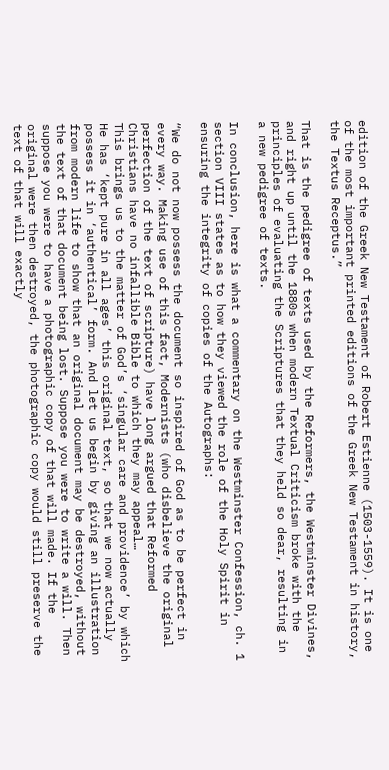edition of the Greek New Testament of Robert Estienne (1503-1559). It is one of the most important printed editions of the Greek New Testament in history, the Textus Receptus.”

That is the pedigree of texts used by the Reformers, the Westminster Divines, and right up until the 1880s when modern Textual Criticism broke with the principles of evaluating the Scriptures that they held so dear, resulting in a new pedigree of texts.

In conclusion, here is what a commentary on the Westminster Confession, ch. 1 section VIII states as to how they viewed the role of the Holy Spirit in ensuring the integrity of copies of the Autographs:

“We do not now possess the document so inspired of God as to be perfect in every way. Making use of this fact, Modernists (who disbelieve the original perfection of the text of scripture) have long argued that Reformed Christians have no infallible Bible to which they may appeal…
This brings us to the matter of God’s ‘singular care and providence’ by which He has ‘kept pure in all ages’ this original text, so that we now actually possess it in ‘authentical’ form. And let us begin by giving an illustration from modern life to show that an original document may be destroyed, without the text of that document being lost. Suppose you were to write a will. Then suppose you were to have a photographic copy of that will made. If the original were then destroyed, the photographic copy would still preserve the text of that will exactly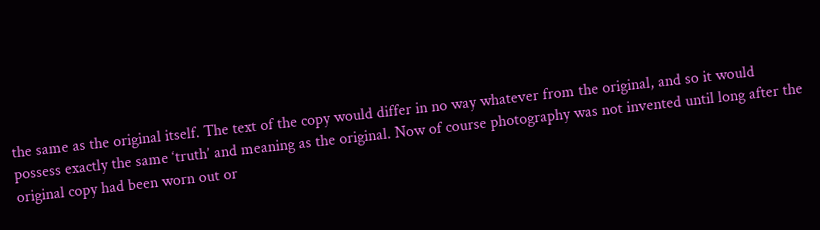the same as the original itself. The text of the copy would differ in no way whatever from the original, and so it would possess exactly the same ‘truth’ and meaning as the original. Now of course photography was not invented until long after the original copy had been worn out or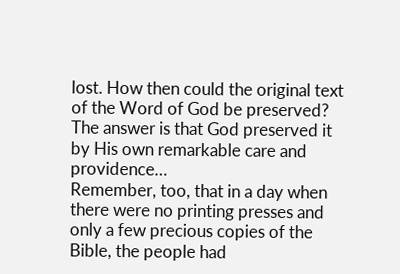lost. How then could the original text of the Word of God be preserved? The answer is that God preserved it by His own remarkable care and providence…
Remember, too, that in a day when there were no printing presses and only a few precious copies of the Bible, the people had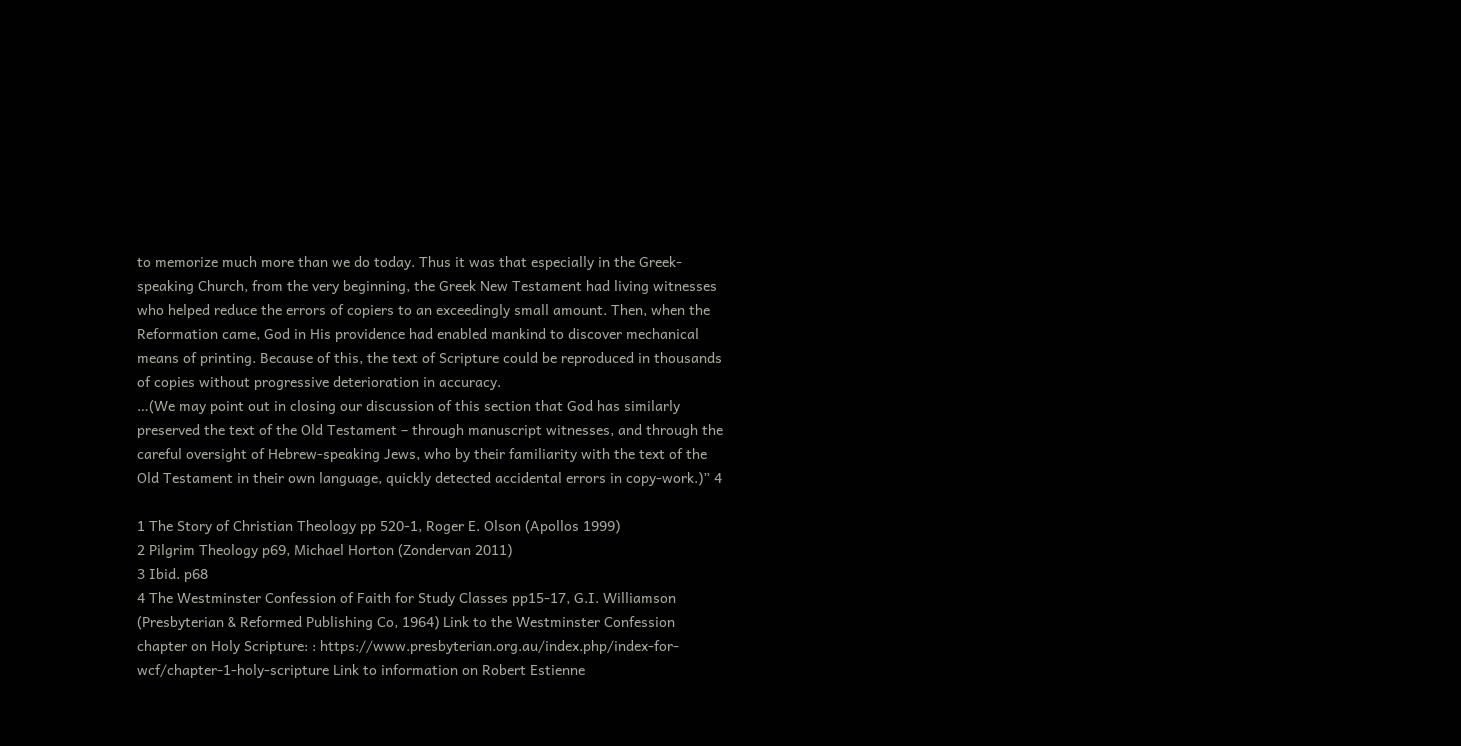to memorize much more than we do today. Thus it was that especially in the Greek-speaking Church, from the very beginning, the Greek New Testament had living witnesses who helped reduce the errors of copiers to an exceedingly small amount. Then, when the Reformation came, God in His providence had enabled mankind to discover mechanical means of printing. Because of this, the text of Scripture could be reproduced in thousands of copies without progressive deterioration in accuracy.
…(We may point out in closing our discussion of this section that God has similarly preserved the text of the Old Testament – through manuscript witnesses, and through the careful oversight of Hebrew-speaking Jews, who by their familiarity with the text of the Old Testament in their own language, quickly detected accidental errors in copy-work.)” 4

1 The Story of Christian Theology pp 520-1, Roger E. Olson (Apollos 1999)
2 Pilgrim Theology p69, Michael Horton (Zondervan 2011)
3 Ibid. p68
4 The Westminster Confession of Faith for Study Classes pp15-17, G.I. Williamson (Presbyterian & Reformed Publishing Co, 1964) Link to the Westminster Confession chapter on Holy Scripture: : https://www.presbyterian.org.au/index.php/index-for-wcf/chapter-1-holy-scripture Link to information on Robert Estienne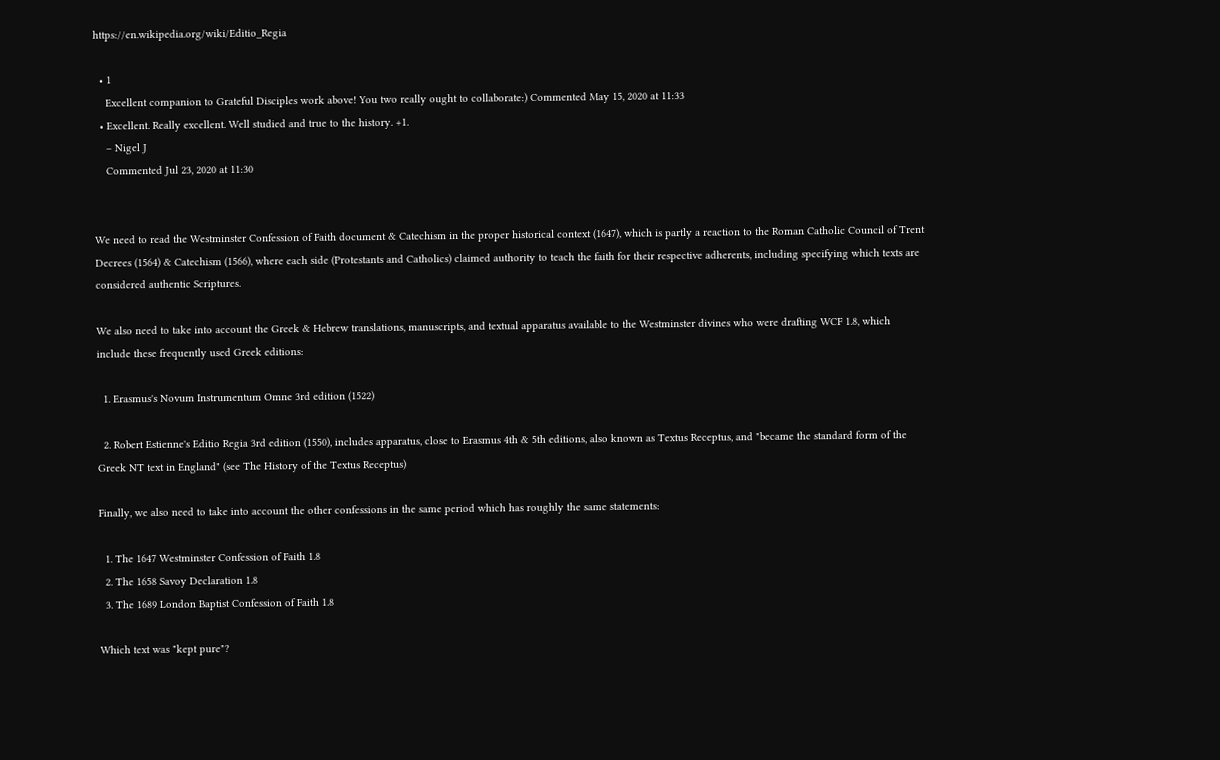https://en.wikipedia.org/wiki/Editio_Regia

  • 1
    Excellent companion to Grateful Disciples work above! You two really ought to collaborate:) Commented May 15, 2020 at 11:33
  • Excellent. Really excellent. Well studied and true to the history. +1.
    – Nigel J
    Commented Jul 23, 2020 at 11:30


We need to read the Westminster Confession of Faith document & Catechism in the proper historical context (1647), which is partly a reaction to the Roman Catholic Council of Trent Decrees (1564) & Catechism (1566), where each side (Protestants and Catholics) claimed authority to teach the faith for their respective adherents, including specifying which texts are considered authentic Scriptures.

We also need to take into account the Greek & Hebrew translations, manuscripts, and textual apparatus available to the Westminster divines who were drafting WCF 1.8, which include these frequently used Greek editions:

  1. Erasmus's Novum Instrumentum Omne 3rd edition (1522)

  2. Robert Estienne's Editio Regia 3rd edition (1550), includes apparatus, close to Erasmus 4th & 5th editions, also known as Textus Receptus, and "became the standard form of the Greek NT text in England" (see The History of the Textus Receptus)

Finally, we also need to take into account the other confessions in the same period which has roughly the same statements:

  1. The 1647 Westminster Confession of Faith 1.8
  2. The 1658 Savoy Declaration 1.8
  3. The 1689 London Baptist Confession of Faith 1.8

Which text was "kept pure"?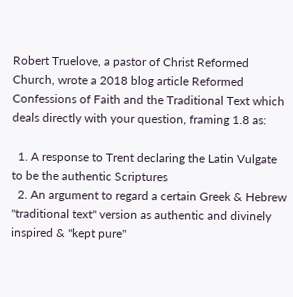Robert Truelove, a pastor of Christ Reformed Church, wrote a 2018 blog article Reformed Confessions of Faith and the Traditional Text which deals directly with your question, framing 1.8 as:

  1. A response to Trent declaring the Latin Vulgate to be the authentic Scriptures
  2. An argument to regard a certain Greek & Hebrew "traditional text" version as authentic and divinely inspired & "kept pure"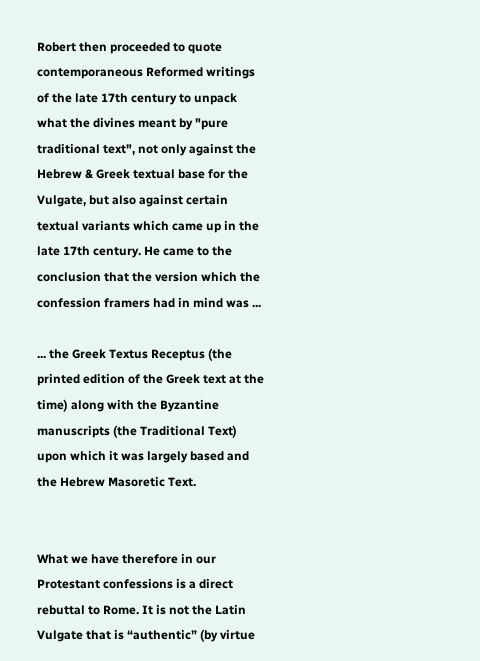Robert then proceeded to quote contemporaneous Reformed writings of the late 17th century to unpack what the divines meant by "pure traditional text", not only against the Hebrew & Greek textual base for the Vulgate, but also against certain textual variants which came up in the late 17th century. He came to the conclusion that the version which the confession framers had in mind was ...

... the Greek Textus Receptus (the printed edition of the Greek text at the time) along with the Byzantine manuscripts (the Traditional Text) upon which it was largely based and the Hebrew Masoretic Text.


What we have therefore in our Protestant confessions is a direct rebuttal to Rome. It is not the Latin Vulgate that is “authentic” (by virtue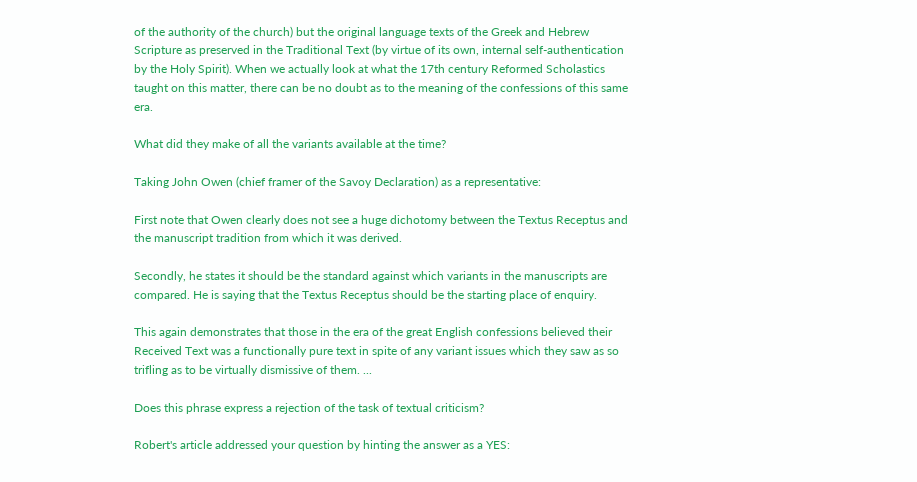of the authority of the church) but the original language texts of the Greek and Hebrew Scripture as preserved in the Traditional Text (by virtue of its own, internal self-authentication by the Holy Spirit). When we actually look at what the 17th century Reformed Scholastics taught on this matter, there can be no doubt as to the meaning of the confessions of this same era.

What did they make of all the variants available at the time?

Taking John Owen (chief framer of the Savoy Declaration) as a representative:

First note that Owen clearly does not see a huge dichotomy between the Textus Receptus and the manuscript tradition from which it was derived.

Secondly, he states it should be the standard against which variants in the manuscripts are compared. He is saying that the Textus Receptus should be the starting place of enquiry.

This again demonstrates that those in the era of the great English confessions believed their Received Text was a functionally pure text in spite of any variant issues which they saw as so trifling as to be virtually dismissive of them. ...

Does this phrase express a rejection of the task of textual criticism?

Robert's article addressed your question by hinting the answer as a YES: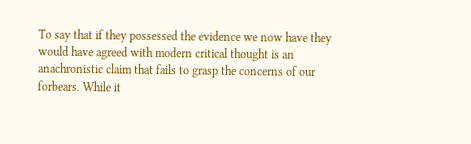To say that if they possessed the evidence we now have they would have agreed with modern critical thought is an anachronistic claim that fails to grasp the concerns of our forbears. While it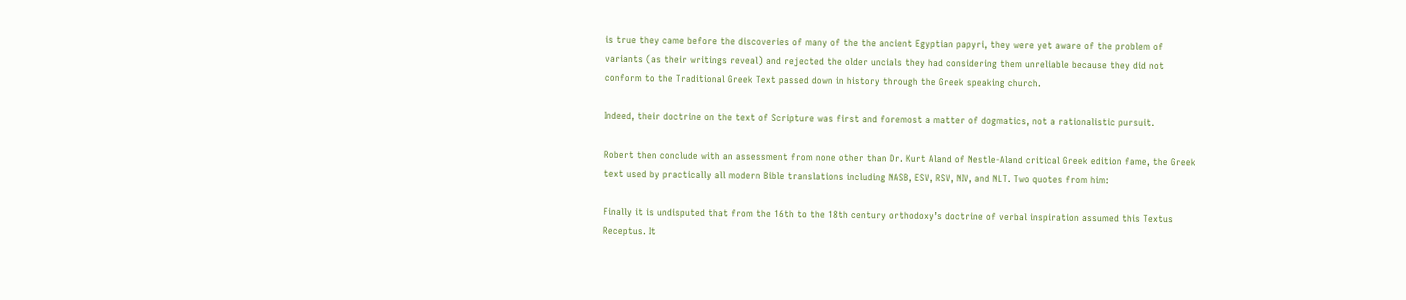is true they came before the discoveries of many of the the ancient Egyptian papyri, they were yet aware of the problem of variants (as their writings reveal) and rejected the older uncials they had considering them unreliable because they did not conform to the Traditional Greek Text passed down in history through the Greek speaking church.

Indeed, their doctrine on the text of Scripture was first and foremost a matter of dogmatics, not a rationalistic pursuit.

Robert then conclude with an assessment from none other than Dr. Kurt Aland of Nestle-Aland critical Greek edition fame, the Greek text used by practically all modern Bible translations including NASB, ESV, RSV, NIV, and NLT. Two quotes from him:

Finally it is undisputed that from the 16th to the 18th century orthodoxy’s doctrine of verbal inspiration assumed this Textus Receptus. It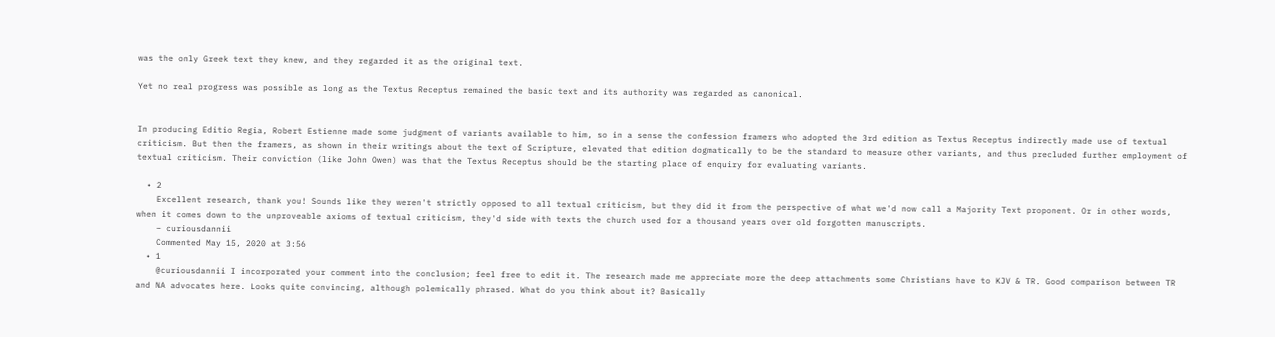was the only Greek text they knew, and they regarded it as the original text.

Yet no real progress was possible as long as the Textus Receptus remained the basic text and its authority was regarded as canonical.


In producing Editio Regia, Robert Estienne made some judgment of variants available to him, so in a sense the confession framers who adopted the 3rd edition as Textus Receptus indirectly made use of textual criticism. But then the framers, as shown in their writings about the text of Scripture, elevated that edition dogmatically to be the standard to measure other variants, and thus precluded further employment of textual criticism. Their conviction (like John Owen) was that the Textus Receptus should be the starting place of enquiry for evaluating variants.

  • 2
    Excellent research, thank you! Sounds like they weren't strictly opposed to all textual criticism, but they did it from the perspective of what we'd now call a Majority Text proponent. Or in other words, when it comes down to the unproveable axioms of textual criticism, they'd side with texts the church used for a thousand years over old forgotten manuscripts.
    – curiousdannii
    Commented May 15, 2020 at 3:56
  • 1
    @curiousdannii I incorporated your comment into the conclusion; feel free to edit it. The research made me appreciate more the deep attachments some Christians have to KJV & TR. Good comparison between TR and NA advocates here. Looks quite convincing, although polemically phrased. What do you think about it? Basically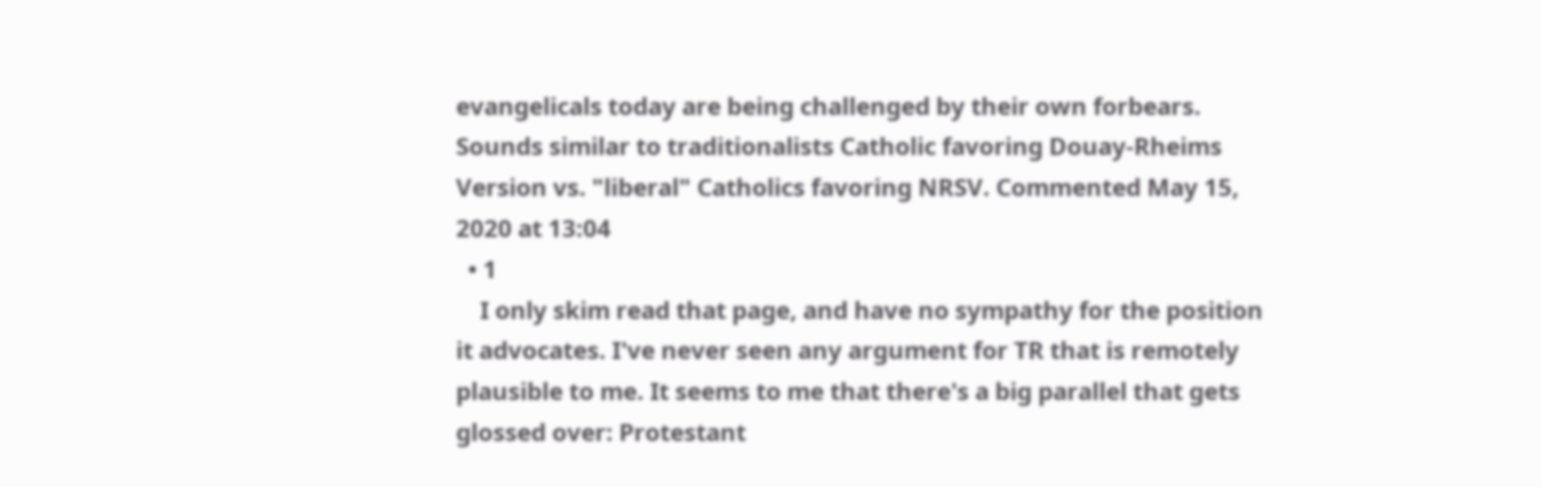evangelicals today are being challenged by their own forbears. Sounds similar to traditionalists Catholic favoring Douay-Rheims Version vs. "liberal" Catholics favoring NRSV. Commented May 15, 2020 at 13:04
  • 1
    I only skim read that page, and have no sympathy for the position it advocates. I've never seen any argument for TR that is remotely plausible to me. It seems to me that there's a big parallel that gets glossed over: Protestant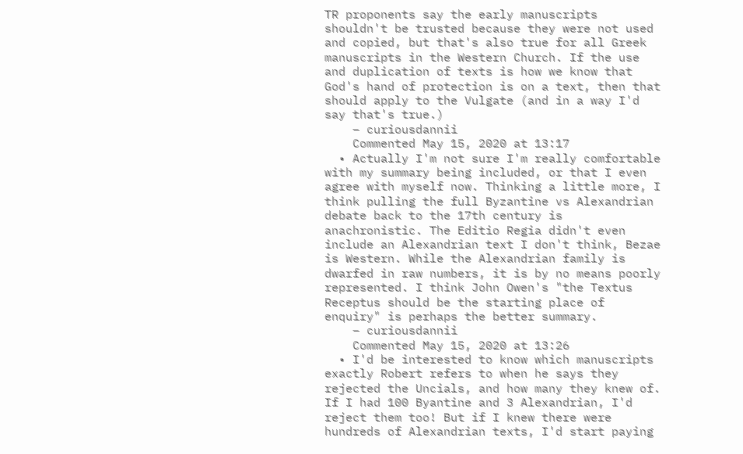TR proponents say the early manuscripts shouldn't be trusted because they were not used and copied, but that's also true for all Greek manuscripts in the Western Church. If the use and duplication of texts is how we know that God's hand of protection is on a text, then that should apply to the Vulgate (and in a way I'd say that's true.)
    – curiousdannii
    Commented May 15, 2020 at 13:17
  • Actually I'm not sure I'm really comfortable with my summary being included, or that I even agree with myself now. Thinking a little more, I think pulling the full Byzantine vs Alexandrian debate back to the 17th century is anachronistic. The Editio Regia didn't even include an Alexandrian text I don't think, Bezae is Western. While the Alexandrian family is dwarfed in raw numbers, it is by no means poorly represented. I think John Owen's "the Textus Receptus should be the starting place of enquiry" is perhaps the better summary.
    – curiousdannii
    Commented May 15, 2020 at 13:26
  • I'd be interested to know which manuscripts exactly Robert refers to when he says they rejected the Uncials, and how many they knew of. If I had 100 Byantine and 3 Alexandrian, I'd reject them too! But if I knew there were hundreds of Alexandrian texts, I'd start paying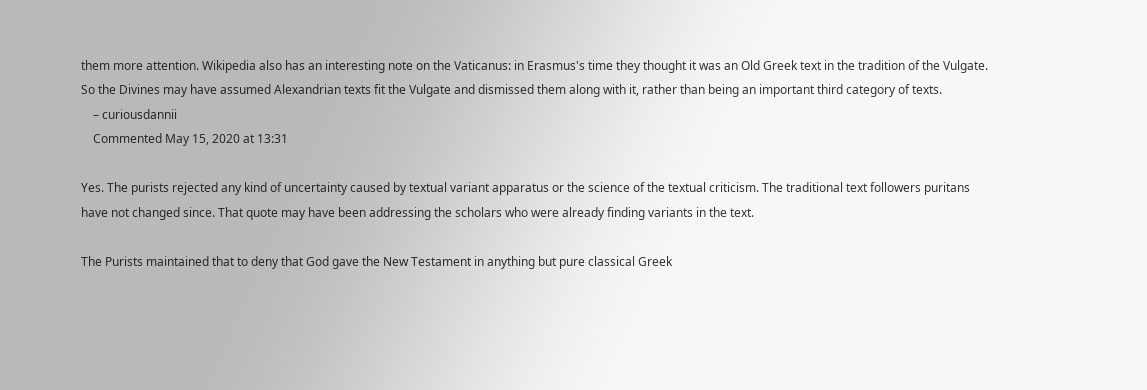them more attention. Wikipedia also has an interesting note on the Vaticanus: in Erasmus's time they thought it was an Old Greek text in the tradition of the Vulgate. So the Divines may have assumed Alexandrian texts fit the Vulgate and dismissed them along with it, rather than being an important third category of texts.
    – curiousdannii
    Commented May 15, 2020 at 13:31

Yes. The purists rejected any kind of uncertainty caused by textual variant apparatus or the science of the textual criticism. The traditional text followers puritans have not changed since. That quote may have been addressing the scholars who were already finding variants in the text.

The Purists maintained that to deny that God gave the New Testament in anything but pure classical Greek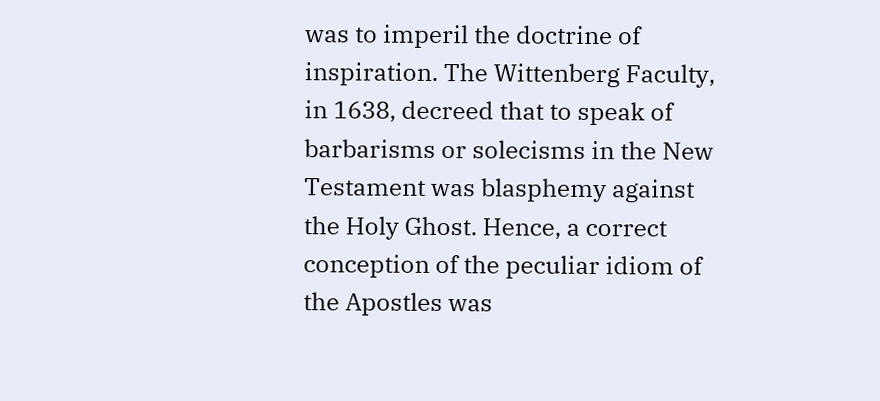was to imperil the doctrine of inspiration. The Wittenberg Faculty, in 1638, decreed that to speak of barbarisms or solecisms in the New Testament was blasphemy against the Holy Ghost. Hence, a correct conception of the peculiar idiom of the Apostles was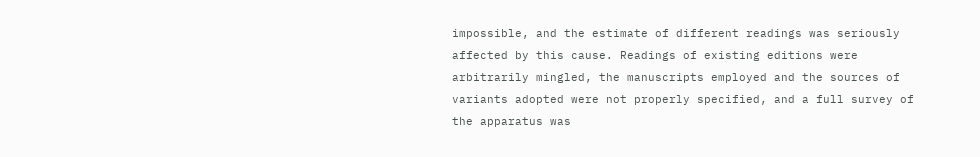impossible, and the estimate of different readings was seriously affected by this cause. Readings of existing editions were arbitrarily mingled, the manuscripts employed and the sources of variants adopted were not properly specified, and a full survey of the apparatus was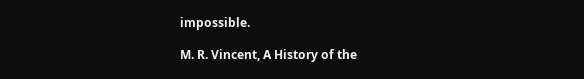impossible.

M. R. Vincent, A History of the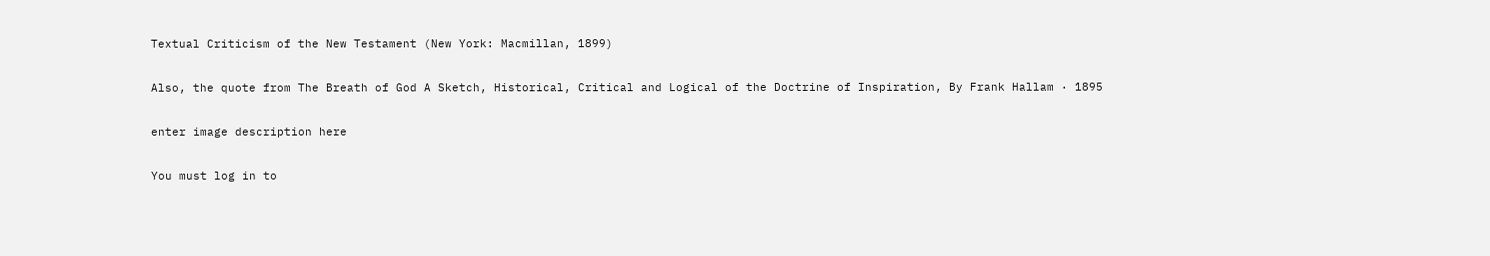Textual Criticism of the New Testament (New York: Macmillan, 1899)

Also, the quote from The Breath of God A Sketch, Historical, Critical and Logical of the Doctrine of Inspiration, By Frank Hallam · 1895

enter image description here

You must log in to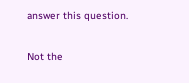answer this question.

Not the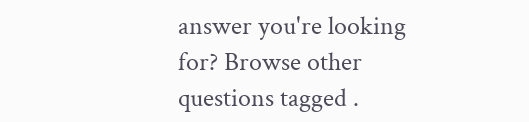answer you're looking for? Browse other questions tagged .